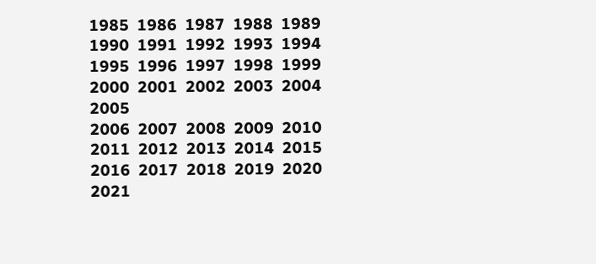1985  1986  1987  1988  1989  1990  1991  1992  1993  1994  1995  1996  1997  1998  1999  2000  2001  2002  2003  2004  2005
2006  2007  2008  2009  2010  2011  2012  2013  2014  2015  2016  2017  2018  2019  2020  2021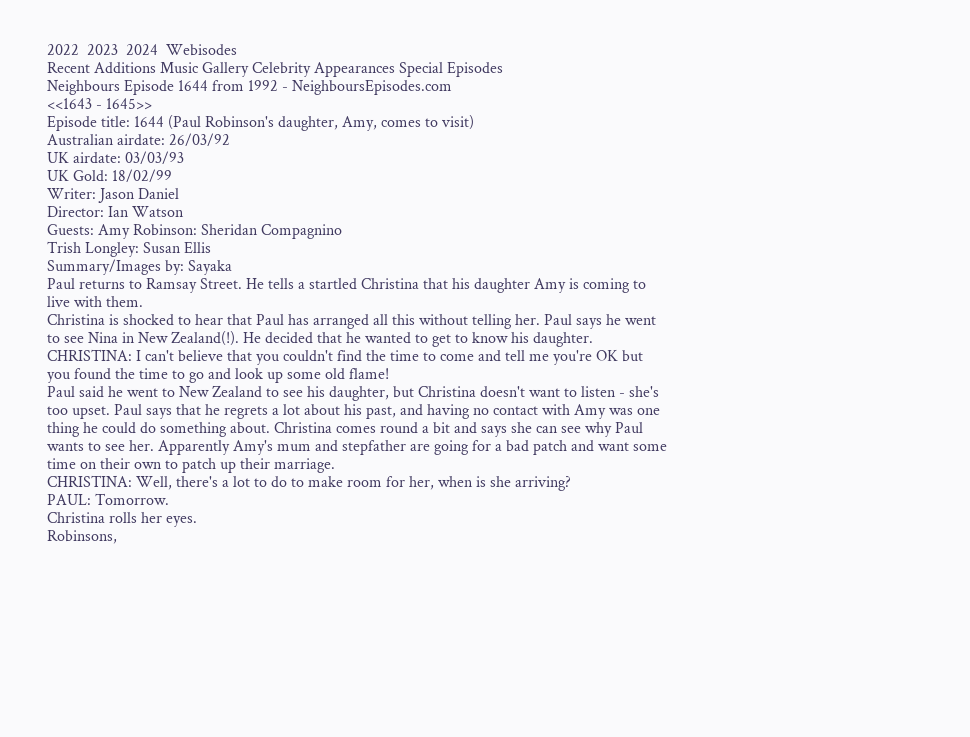2022  2023  2024  Webisodes
Recent Additions Music Gallery Celebrity Appearances Special Episodes
Neighbours Episode 1644 from 1992 - NeighboursEpisodes.com
<<1643 - 1645>>
Episode title: 1644 (Paul Robinson's daughter, Amy, comes to visit)
Australian airdate: 26/03/92
UK airdate: 03/03/93
UK Gold: 18/02/99
Writer: Jason Daniel
Director: Ian Watson
Guests: Amy Robinson: Sheridan Compagnino
Trish Longley: Susan Ellis
Summary/Images by: Sayaka
Paul returns to Ramsay Street. He tells a startled Christina that his daughter Amy is coming to live with them.
Christina is shocked to hear that Paul has arranged all this without telling her. Paul says he went to see Nina in New Zealand(!). He decided that he wanted to get to know his daughter.
CHRISTINA: I can't believe that you couldn't find the time to come and tell me you're OK but you found the time to go and look up some old flame!
Paul said he went to New Zealand to see his daughter, but Christina doesn't want to listen - she's too upset. Paul says that he regrets a lot about his past, and having no contact with Amy was one thing he could do something about. Christina comes round a bit and says she can see why Paul wants to see her. Apparently Amy's mum and stepfather are going for a bad patch and want some time on their own to patch up their marriage.
CHRISTINA: Well, there's a lot to do to make room for her, when is she arriving?
PAUL: Tomorrow.
Christina rolls her eyes.
Robinsons,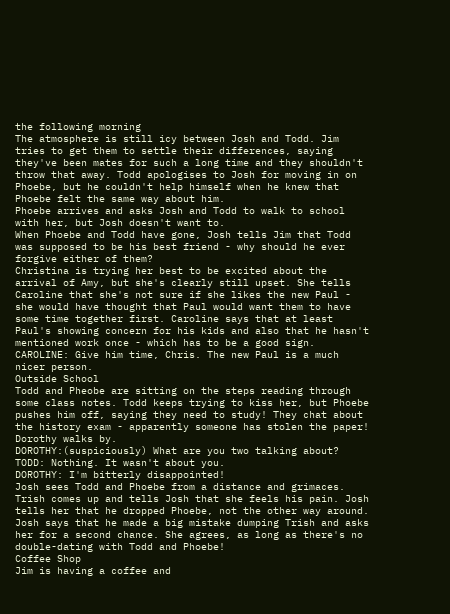the following morning
The atmosphere is still icy between Josh and Todd. Jim tries to get them to settle their differences, saying they've been mates for such a long time and they shouldn't throw that away. Todd apologises to Josh for moving in on Phoebe, but he couldn't help himself when he knew that Phoebe felt the same way about him.
Phoebe arrives and asks Josh and Todd to walk to school with her, but Josh doesn't want to.
When Phoebe and Todd have gone, Josh tells Jim that Todd was supposed to be his best friend - why should he ever forgive either of them?
Christina is trying her best to be excited about the arrival of Amy, but she's clearly still upset. She tells Caroline that she's not sure if she likes the new Paul - she would have thought that Paul would want them to have some time together first. Caroline says that at least Paul's showing concern for his kids and also that he hasn't mentioned work once - which has to be a good sign.
CAROLINE: Give him time, Chris. The new Paul is a much nicer person.
Outside School
Todd and Pheobe are sitting on the steps reading through some class notes. Todd keeps trying to kiss her, but Phoebe pushes him off, saying they need to study! They chat about the history exam - apparently someone has stolen the paper!
Dorothy walks by.
DOROTHY:(suspiciously) What are you two talking about?
TODD: Nothing. It wasn't about you.
DOROTHY: I'm bitterly disappointed!
Josh sees Todd and Phoebe from a distance and grimaces. Trish comes up and tells Josh that she feels his pain. Josh tells her that he dropped Phoebe, not the other way around. Josh says that he made a big mistake dumping Trish and asks her for a second chance. She agrees, as long as there's no double-dating with Todd and Phoebe!
Coffee Shop
Jim is having a coffee and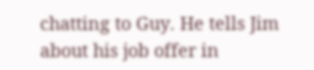chatting to Guy. He tells Jim about his job offer in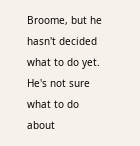Broome, but he hasn't decided what to do yet. He's not sure what to do about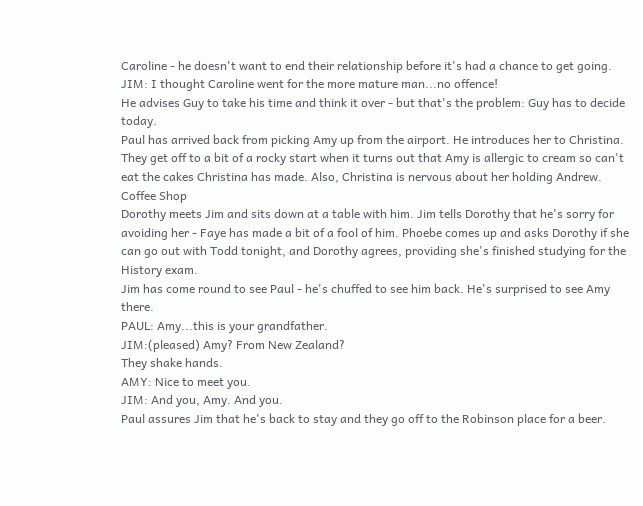Caroline - he doesn't want to end their relationship before it's had a chance to get going.
JIM: I thought Caroline went for the more mature man...no offence!
He advises Guy to take his time and think it over - but that's the problem: Guy has to decide today.
Paul has arrived back from picking Amy up from the airport. He introduces her to Christina. They get off to a bit of a rocky start when it turns out that Amy is allergic to cream so can't eat the cakes Christina has made. Also, Christina is nervous about her holding Andrew.
Coffee Shop
Dorothy meets Jim and sits down at a table with him. Jim tells Dorothy that he's sorry for avoiding her - Faye has made a bit of a fool of him. Phoebe comes up and asks Dorothy if she can go out with Todd tonight, and Dorothy agrees, providing she's finished studying for the History exam.
Jim has come round to see Paul - he's chuffed to see him back. He's surprised to see Amy there.
PAUL: Amy...this is your grandfather.
JIM:(pleased) Amy? From New Zealand?
They shake hands.
AMY: Nice to meet you.
JIM: And you, Amy. And you.
Paul assures Jim that he's back to stay and they go off to the Robinson place for a beer.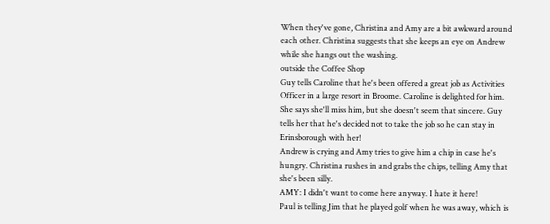When they've gone, Christina and Amy are a bit awkward around each other. Christina suggests that she keeps an eye on Andrew while she hangs out the washing.
outside the Coffee Shop
Guy tells Caroline that he's been offered a great job as Activities Officer in a large resort in Broome. Caroline is delighted for him. She says she'll miss him, but she doesn't seem that sincere. Guy tells her that he's decided not to take the job so he can stay in Erinsborough with her!
Andrew is crying and Amy tries to give him a chip in case he's hungry. Christina rushes in and grabs the chips, telling Amy that she's been silly.
AMY: I didn't want to come here anyway. I hate it here!
Paul is telling Jim that he played golf when he was away, which is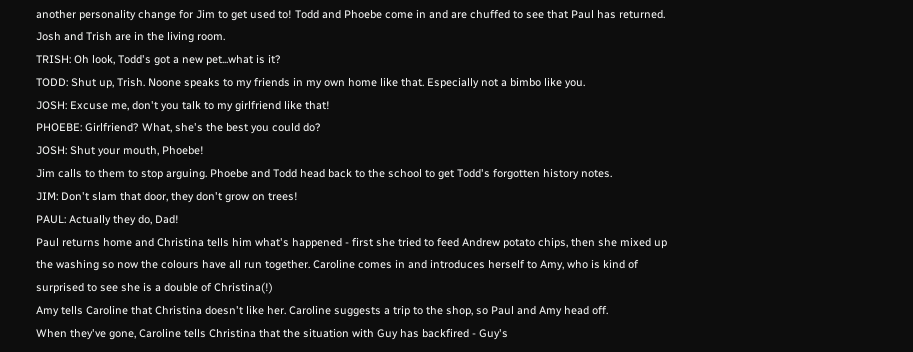another personality change for Jim to get used to! Todd and Phoebe come in and are chuffed to see that Paul has returned. Josh and Trish are in the living room.
TRISH: Oh look, Todd's got a new pet...what is it?
TODD: Shut up, Trish. Noone speaks to my friends in my own home like that. Especially not a bimbo like you.
JOSH: Excuse me, don't you talk to my girlfriend like that!
PHOEBE: Girlfriend? What, she's the best you could do?
JOSH: Shut your mouth, Phoebe!
Jim calls to them to stop arguing. Phoebe and Todd head back to the school to get Todd's forgotten history notes.
JIM: Don't slam that door, they don't grow on trees!
PAUL: Actually they do, Dad!
Paul returns home and Christina tells him what's happened - first she tried to feed Andrew potato chips, then she mixed up the washing so now the colours have all run together. Caroline comes in and introduces herself to Amy, who is kind of surprised to see she is a double of Christina(!)
Amy tells Caroline that Christina doesn't like her. Caroline suggests a trip to the shop, so Paul and Amy head off.
When they've gone, Caroline tells Christina that the situation with Guy has backfired - Guy's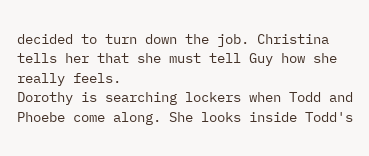decided to turn down the job. Christina tells her that she must tell Guy how she really feels.
Dorothy is searching lockers when Todd and Phoebe come along. She looks inside Todd's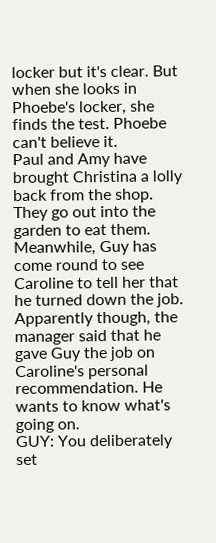locker but it's clear. But when she looks in Phoebe's locker, she finds the test. Phoebe can't believe it.
Paul and Amy have brought Christina a lolly back from the shop. They go out into the garden to eat them.
Meanwhile, Guy has come round to see Caroline to tell her that he turned down the job. Apparently though, the manager said that he gave Guy the job on Caroline's personal recommendation. He wants to know what's going on.
GUY: You deliberately set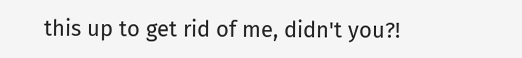this up to get rid of me, didn't you?!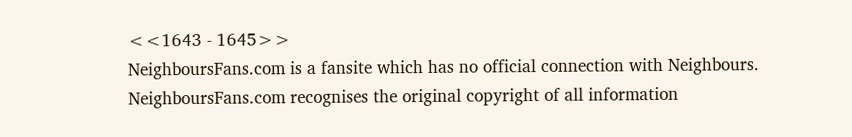<<1643 - 1645>>
NeighboursFans.com is a fansite which has no official connection with Neighbours.
NeighboursFans.com recognises the original copyright of all information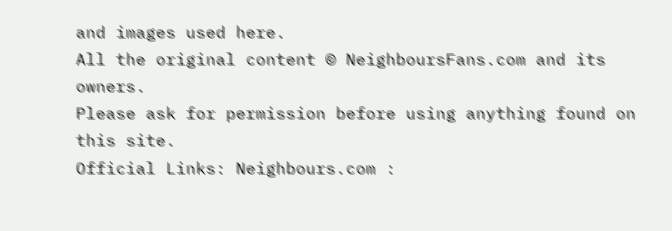and images used here.
All the original content © NeighboursFans.com and its owners.
Please ask for permission before using anything found on this site.
Official Links: Neighbours.com :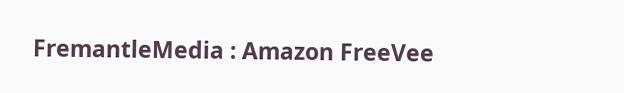FremantleMedia : Amazon FreeVee